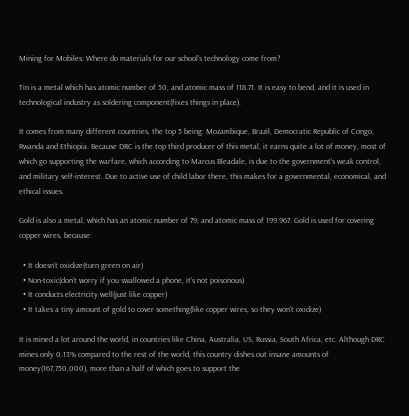Mining for Mobiles: Where do materials for our school’s technology come from?

Tin is a metal which has atomic number of 50, and atomic mass of 118.71. It is easy to bend, and it is used in technological industry as soldering component(fixes things in place).

It comes from many different countries, the top 5 being: Mozambique, Brazil, Democratic Republic of Congo, Rwanda and Ethiopia. Because DRC is the top third producer of this metal, it earns quite a lot of money, most of which go supporting the warfare, which according to Marcus Bleadale, is due to the government’s weak control, and military self-interest. Due to active use of child labor there, this makes for a governmental, economical, and ethical issues.

Gold is also a metal, which has an atomic number of 79, and atomic mass of 199.967. Gold is used for covering copper wires, because:

  • It doesn’t oxidize(turn green on air)
  • Non-toxic(don’t worry if you swallowed a phone, it’s not poisonous)
  • It conducts electricity well(just like copper)
  • It takes a tiny amount of gold to cover something(like copper wires, so they won’t oxidize)

It is mined a lot around the world, in countries like China, Australia, US, Russia, South Africa, etc. Although DRC mines only 0.13% compared to the rest of the world, this country dishes out insane amounts of money(167,750,000), more than a half of which goes to support the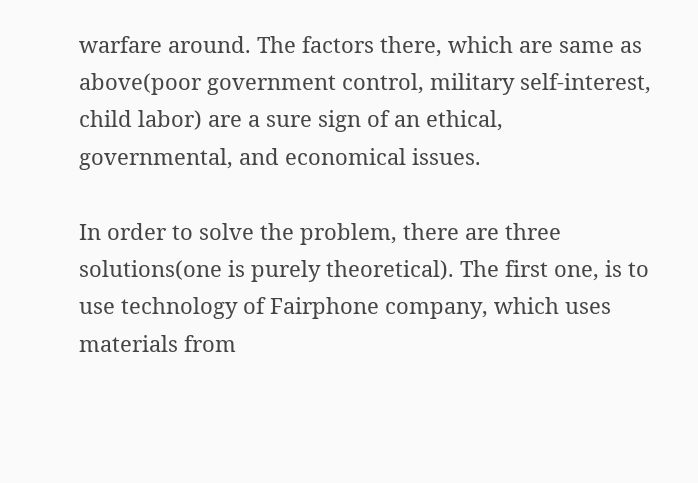warfare around. The factors there, which are same as above(poor government control, military self-interest, child labor) are a sure sign of an ethical, governmental, and economical issues.

In order to solve the problem, there are three solutions(one is purely theoretical). The first one, is to use technology of Fairphone company, which uses materials from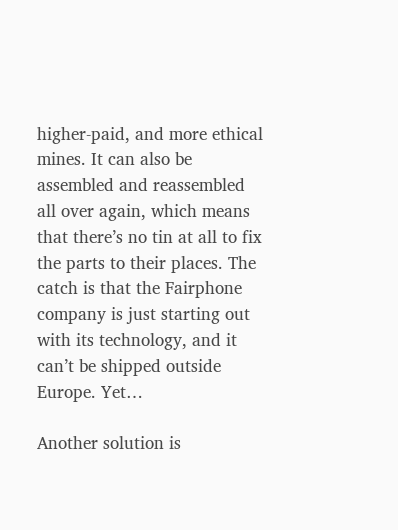higher-paid, and more ethical mines. It can also be assembled and reassembled all over again, which means that there’s no tin at all to fix the parts to their places. The catch is that the Fairphone company is just starting out with its technology, and it can’t be shipped outside Europe. Yet…

Another solution is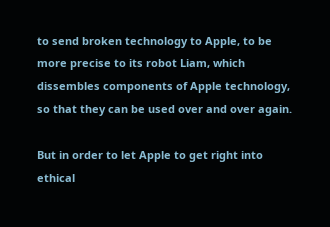to send broken technology to Apple, to be more precise to its robot Liam, which dissembles components of Apple technology, so that they can be used over and over again.

But in order to let Apple to get right into ethical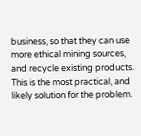business, so that they can use more ethical mining sources, and recycle existing products. This is the most practical, and likely solution for the problem.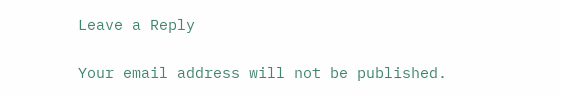Leave a Reply

Your email address will not be published.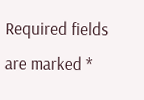Required fields are marked *